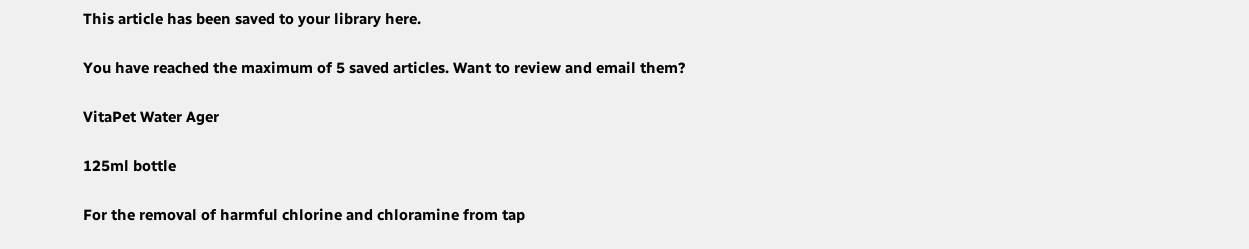This article has been saved to your library here.

You have reached the maximum of 5 saved articles. Want to review and email them?

VitaPet Water Ager

125ml bottle

For the removal of harmful chlorine and chloramine from tap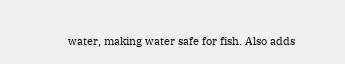water, making water safe for fish. Also adds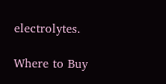electrolytes.

Where to Buy